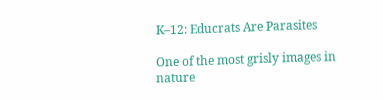K–12: Educrats Are Parasites

One of the most grisly images in nature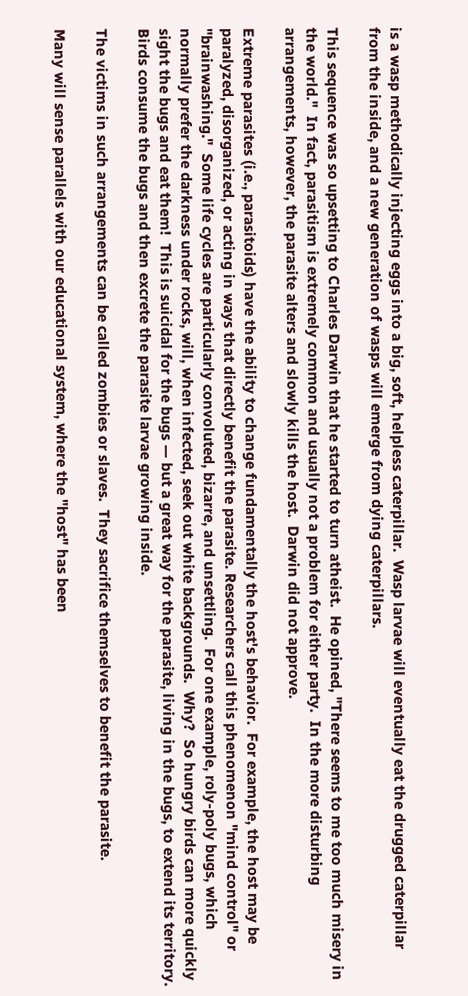is a wasp methodically injecting eggs into a big, soft, helpless caterpillar.  Wasp larvae will eventually eat the drugged caterpillar from the inside, and a new generation of wasps will emerge from dying caterpillars.

This sequence was so upsetting to Charles Darwin that he started to turn atheist.  He opined, "There seems to me too much misery in the world."  In fact, parasitism is extremely common and usually not a problem for either party.  In the more disturbing arrangements, however, the parasite alters and slowly kills the host.  Darwin did not approve.

Extreme parasites (i.e., parasitoids) have the ability to change fundamentally the host's behavior.  For example, the host may be paralyzed, disorganized, or acting in ways that directly benefit the parasite. Researchers call this phenomenon "mind control" or "brainwashing."  Some life cycles are particularly convoluted, bizarre, and unsettling.  For one example, roly-poly bugs, which normally prefer the darkness under rocks, will, when infected, seek out white backgrounds.  Why?  So hungry birds can more quickly sight the bugs and eat them!  This is suicidal for the bugs — but a great way for the parasite, living in the bugs, to extend its territory.  Birds consume the bugs and then excrete the parasite larvae growing inside.

The victims in such arrangements can be called zombies or slaves.  They sacrifice themselves to benefit the parasite.

Many will sense parallels with our educational system, where the "host" has been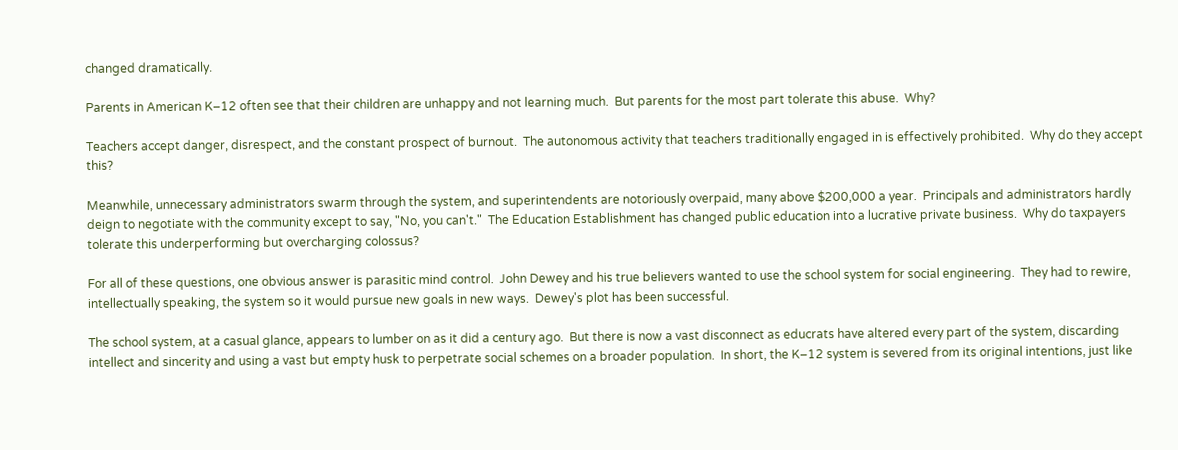changed dramatically.

Parents in American K–12 often see that their children are unhappy and not learning much.  But parents for the most part tolerate this abuse.  Why?

Teachers accept danger, disrespect, and the constant prospect of burnout.  The autonomous activity that teachers traditionally engaged in is effectively prohibited.  Why do they accept this?

Meanwhile, unnecessary administrators swarm through the system, and superintendents are notoriously overpaid, many above $200,000 a year.  Principals and administrators hardly deign to negotiate with the community except to say, "No, you can't."  The Education Establishment has changed public education into a lucrative private business.  Why do taxpayers tolerate this underperforming but overcharging colossus?

For all of these questions, one obvious answer is parasitic mind control.  John Dewey and his true believers wanted to use the school system for social engineering.  They had to rewire, intellectually speaking, the system so it would pursue new goals in new ways.  Dewey's plot has been successful.

The school system, at a casual glance, appears to lumber on as it did a century ago.  But there is now a vast disconnect as educrats have altered every part of the system, discarding intellect and sincerity and using a vast but empty husk to perpetrate social schemes on a broader population.  In short, the K–12 system is severed from its original intentions, just like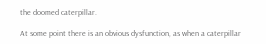the doomed caterpillar.

At some point there is an obvious dysfunction, as when a caterpillar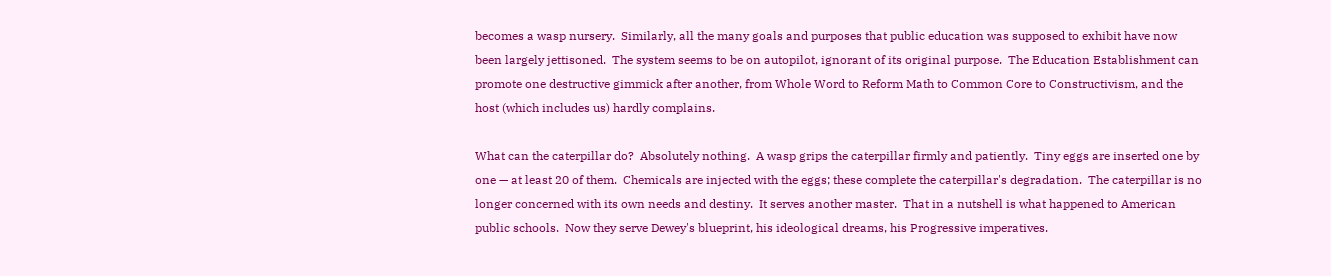becomes a wasp nursery.  Similarly, all the many goals and purposes that public education was supposed to exhibit have now been largely jettisoned.  The system seems to be on autopilot, ignorant of its original purpose.  The Education Establishment can promote one destructive gimmick after another, from Whole Word to Reform Math to Common Core to Constructivism, and the host (which includes us) hardly complains.

What can the caterpillar do?  Absolutely nothing.  A wasp grips the caterpillar firmly and patiently.  Tiny eggs are inserted one by one — at least 20 of them.  Chemicals are injected with the eggs; these complete the caterpillar's degradation.  The caterpillar is no longer concerned with its own needs and destiny.  It serves another master.  That in a nutshell is what happened to American public schools.  Now they serve Dewey's blueprint, his ideological dreams, his Progressive imperatives.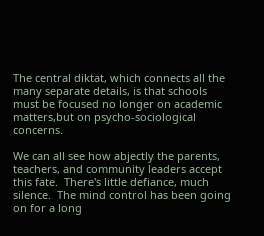The central diktat, which connects all the many separate details, is that schools must be focused no longer on academic matters,but on psycho-sociological concerns.

We can all see how abjectly the parents, teachers, and community leaders accept this fate.  There's little defiance, much silence.  The mind control has been going on for a long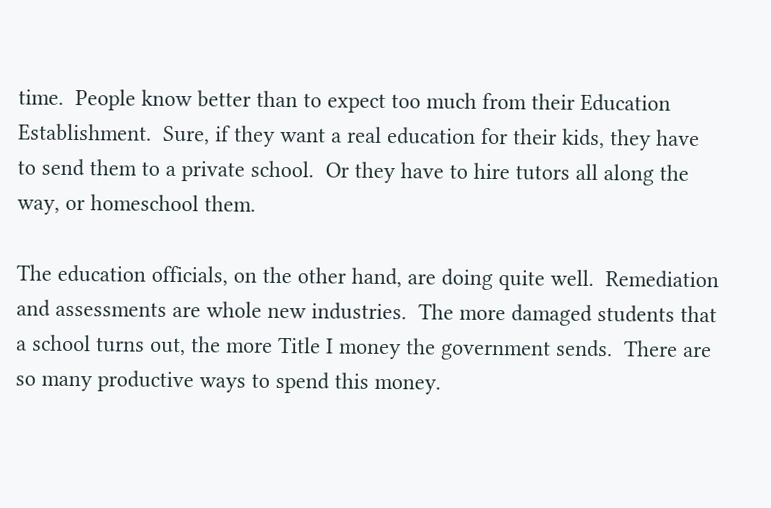time.  People know better than to expect too much from their Education Establishment.  Sure, if they want a real education for their kids, they have to send them to a private school.  Or they have to hire tutors all along the way, or homeschool them.

The education officials, on the other hand, are doing quite well.  Remediation and assessments are whole new industries.  The more damaged students that a school turns out, the more Title I money the government sends.  There are so many productive ways to spend this money.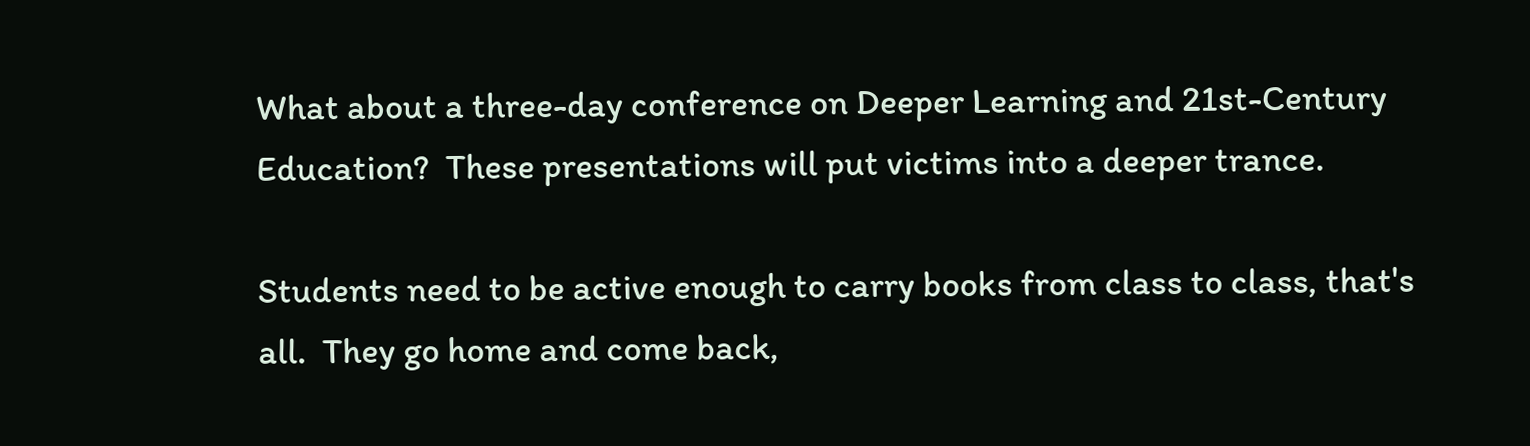What about a three-day conference on Deeper Learning and 21st-Century Education?  These presentations will put victims into a deeper trance.

Students need to be active enough to carry books from class to class, that's all.  They go home and come back,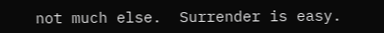not much else.  Surrender is easy.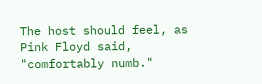The host should feel, as Pink Floyd said, "comfortably numb."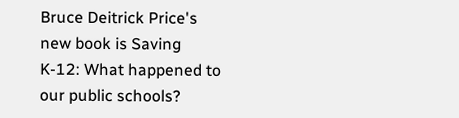Bruce Deitrick Price's new book is Saving K-12: What happened to our public schools?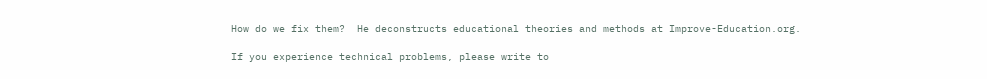How do we fix them?  He deconstructs educational theories and methods at Improve-Education.org.

If you experience technical problems, please write to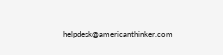helpdesk@americanthinker.com